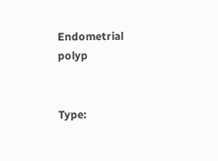Endometrial polyp


Type: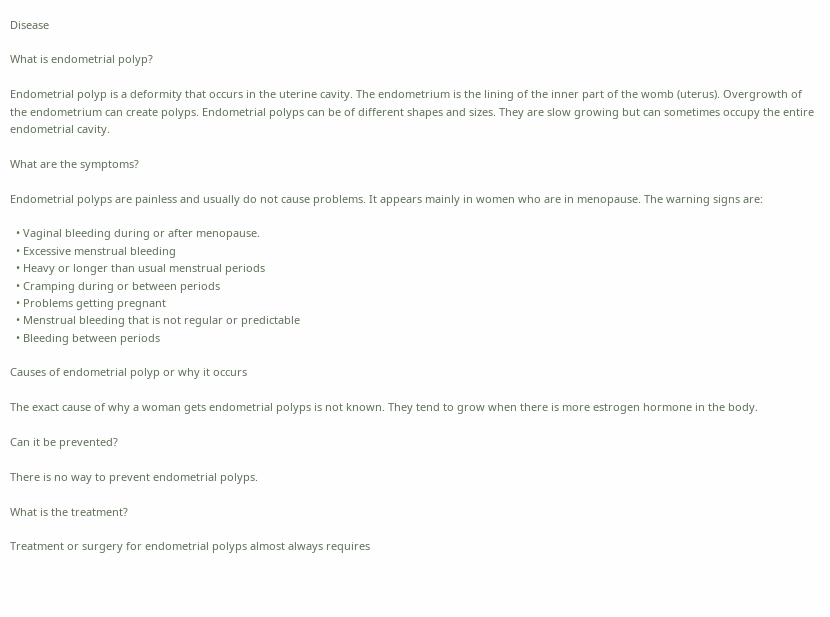Disease

What is endometrial polyp?

Endometrial polyp is a deformity that occurs in the uterine cavity. The endometrium is the lining of the inner part of the womb (uterus). Overgrowth of the endometrium can create polyps. Endometrial polyps can be of different shapes and sizes. They are slow growing but can sometimes occupy the entire endometrial cavity.

What are the symptoms?

Endometrial polyps are painless and usually do not cause problems. It appears mainly in women who are in menopause. The warning signs are:

  • Vaginal bleeding during or after menopause.
  • Excessive menstrual bleeding
  • Heavy or longer than usual menstrual periods
  • Cramping during or between periods
  • Problems getting pregnant
  • Menstrual bleeding that is not regular or predictable
  • Bleeding between periods

Causes of endometrial polyp or why it occurs

The exact cause of why a woman gets endometrial polyps is not known. They tend to grow when there is more estrogen hormone in the body.

Can it be prevented?

There is no way to prevent endometrial polyps.

What is the treatment?

Treatment or surgery for endometrial polyps almost always requires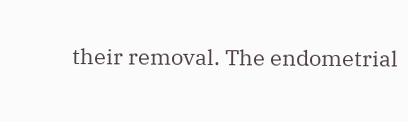their removal. The endometrial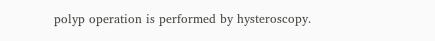polyp operation is performed by hysteroscopy.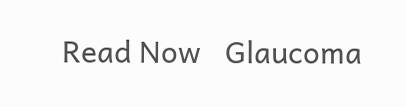Read Now   Glaucoma